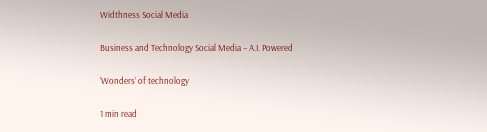Widthness Social Media

Business and Technology Social Media – A.I. Powered

‘Wonders’ of technology

1 min read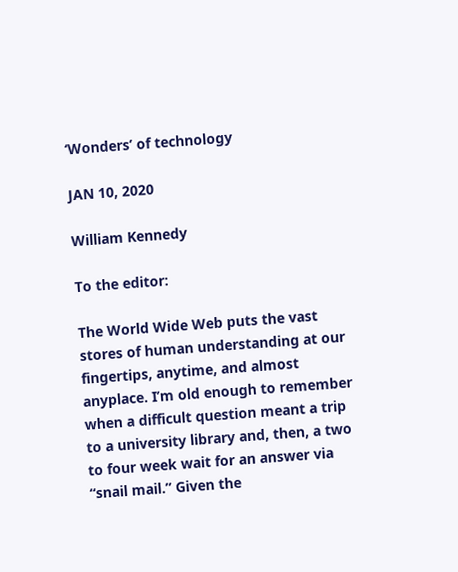‘Wonders’ of technology

JAN 10, 2020

William Kennedy

To the editor:

The World Wide Web puts the vast stores of human understanding at our fingertips, anytime, and almost anyplace. I’m old enough to remember when a difficult question meant a trip to a university library and, then, a two to four week wait for an answer via “snail mail.” Given the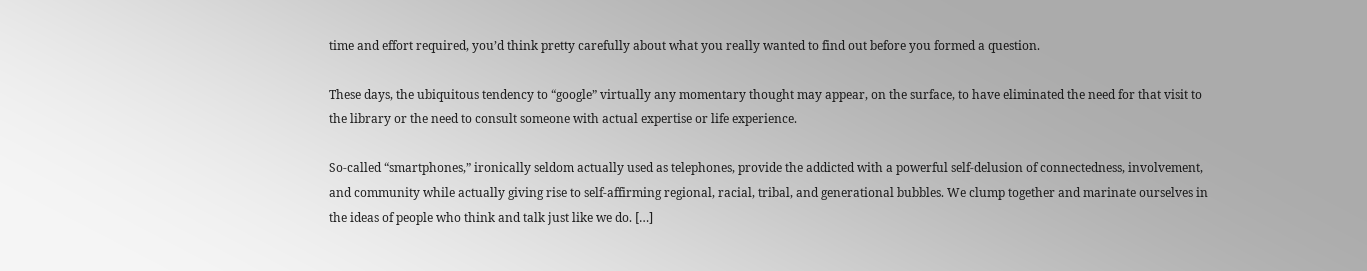time and effort required, you’d think pretty carefully about what you really wanted to find out before you formed a question.

These days, the ubiquitous tendency to “google” virtually any momentary thought may appear, on the surface, to have eliminated the need for that visit to the library or the need to consult someone with actual expertise or life experience.

So-called “smartphones,” ironically seldom actually used as telephones, provide the addicted with a powerful self-delusion of connectedness, involvement, and community while actually giving rise to self-affirming regional, racial, tribal, and generational bubbles. We clump together and marinate ourselves in the ideas of people who think and talk just like we do. […]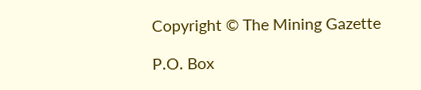Copyright © The Mining Gazette

P.O. Box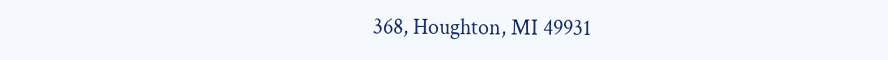368, Houghton, MI 49931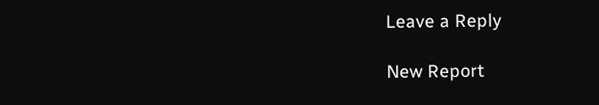Leave a Reply

New Report